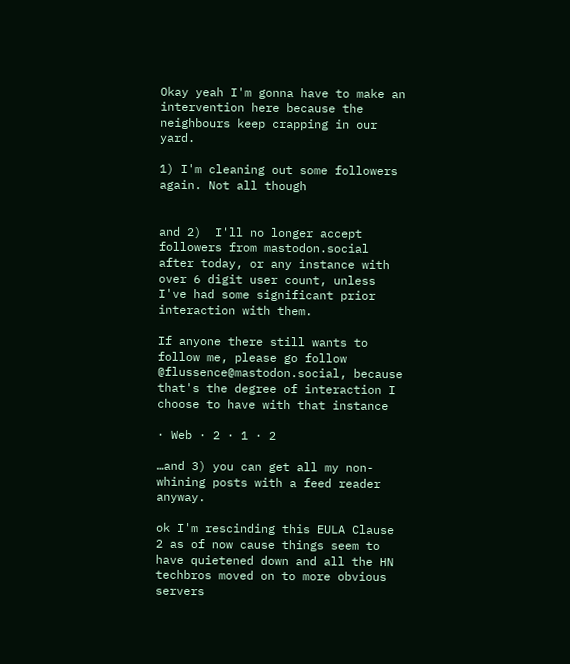Okay yeah I'm gonna have to make an intervention here because the neighbours keep crapping in our yard.

1) I'm cleaning out some followers again. Not all though


and 2)  I'll no longer accept followers from mastodon.social after today, or any instance with over 6 digit user count, unless I've had some significant prior interaction with them.

If anyone there still wants to follow me, please go follow @flussence@mastodon.social, because that's the degree of interaction I choose to have with that instance

· Web · 2 · 1 · 2

…and 3) you can get all my non-whining posts with a feed reader anyway.

ok I'm rescinding this EULA Clause 2 as of now cause things seem to have quietened down and all the HN techbros moved on to more obvious servers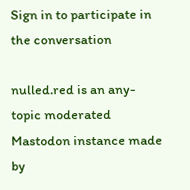Sign in to participate in the conversation

nulled.red is an any-topic moderated Mastodon instance made by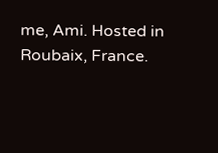me, Ami. Hosted in Roubaix, France.